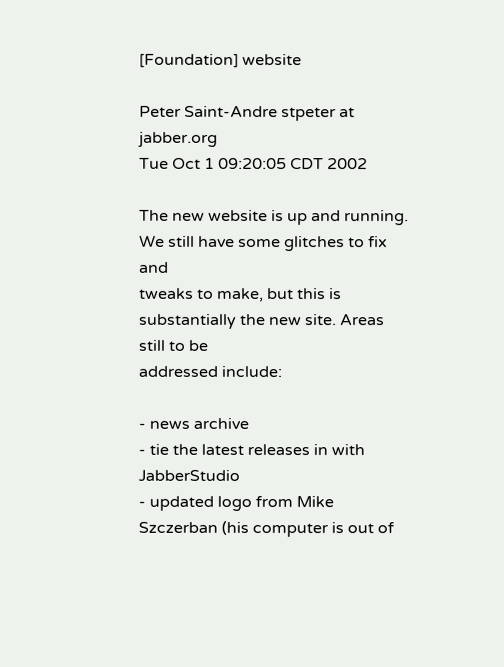[Foundation] website

Peter Saint-Andre stpeter at jabber.org
Tue Oct 1 09:20:05 CDT 2002

The new website is up and running. We still have some glitches to fix and
tweaks to make, but this is substantially the new site. Areas still to be
addressed include:

- news archive
- tie the latest releases in with JabberStudio
- updated logo from Mike Szczerban (his computer is out of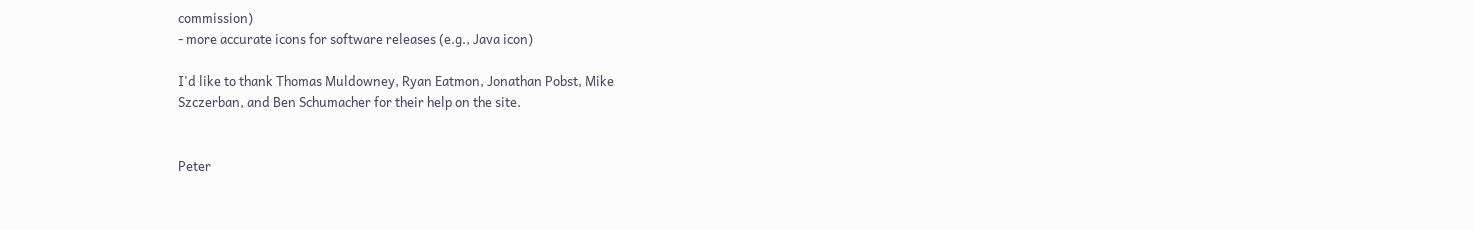commission)
- more accurate icons for software releases (e.g., Java icon)

I'd like to thank Thomas Muldowney, Ryan Eatmon, Jonathan Pobst, Mike
Szczerban, and Ben Schumacher for their help on the site.


Peter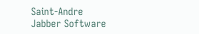Saint-Andre
Jabber Software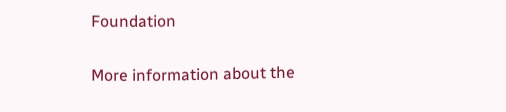Foundation

More information about the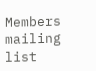Members mailing list